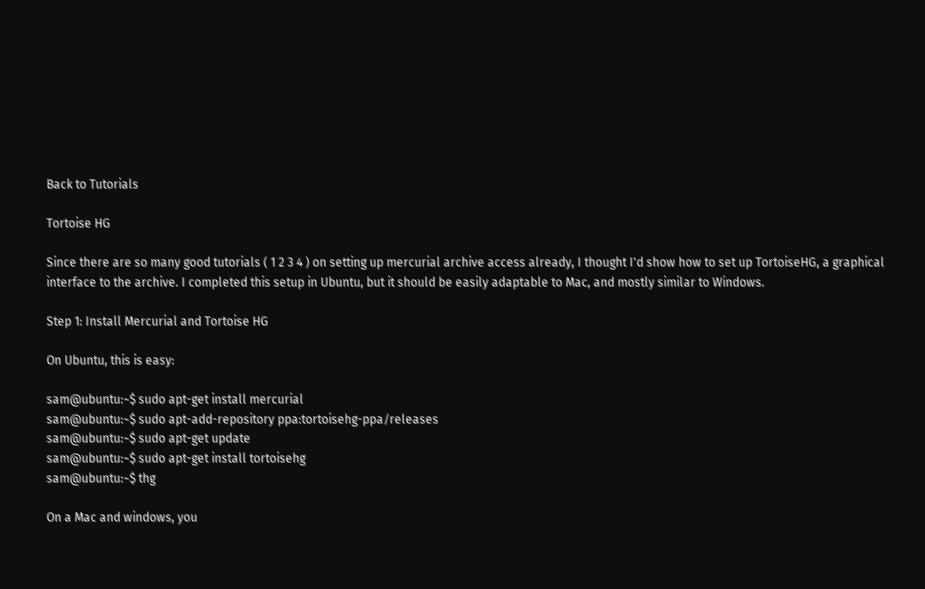Back to Tutorials

Tortoise HG

Since there are so many good tutorials ( 1 2 3 4 ) on setting up mercurial archive access already, I thought I'd show how to set up TortoiseHG, a graphical interface to the archive. I completed this setup in Ubuntu, but it should be easily adaptable to Mac, and mostly similar to Windows.

Step 1: Install Mercurial and Tortoise HG

On Ubuntu, this is easy:

sam@ubuntu:~$ sudo apt-get install mercurial
sam@ubuntu:~$ sudo apt-add-repository ppa:tortoisehg-ppa/releases
sam@ubuntu:~$ sudo apt-get update
sam@ubuntu:~$ sudo apt-get install tortoisehg
sam@ubuntu:~$ thg

On a Mac and windows, you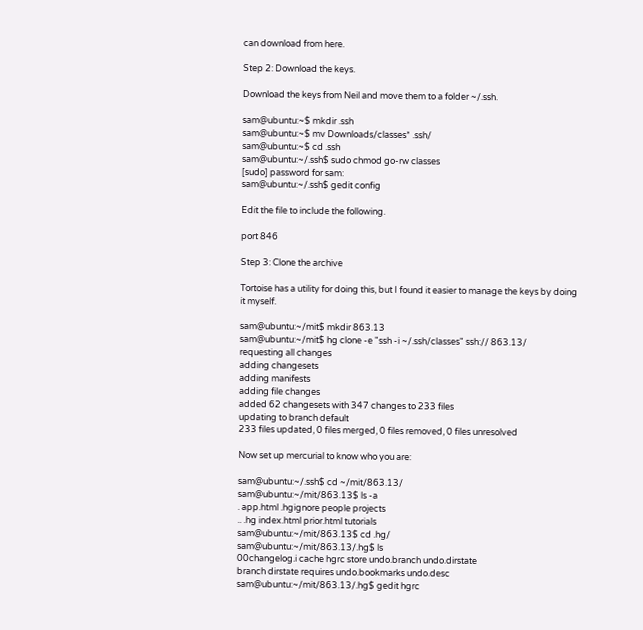can download from here.

Step 2: Download the keys.

Download the keys from Neil and move them to a folder ~/.ssh.

sam@ubuntu:~$ mkdir .ssh
sam@ubuntu:~$ mv Downloads/classes* .ssh/
sam@ubuntu:~$ cd .ssh
sam@ubuntu:~/.ssh$ sudo chmod go-rw classes
[sudo] password for sam:
sam@ubuntu:~/.ssh$ gedit config

Edit the file to include the following.

port 846

Step 3: Clone the archive

Tortoise has a utility for doing this, but I found it easier to manage the keys by doing it myself.

sam@ubuntu:~/mit$ mkdir 863.13
sam@ubuntu:~/mit$ hg clone -e "ssh -i ~/.ssh/classes" ssh:// 863.13/
requesting all changes
adding changesets
adding manifests
adding file changes
added 62 changesets with 347 changes to 233 files
updating to branch default
233 files updated, 0 files merged, 0 files removed, 0 files unresolved

Now set up mercurial to know who you are:

sam@ubuntu:~/.ssh$ cd ~/mit/863.13/
sam@ubuntu:~/mit/863.13$ ls -a
. app.html .hgignore people projects
.. .hg index.html prior.html tutorials
sam@ubuntu:~/mit/863.13$ cd .hg/
sam@ubuntu:~/mit/863.13/.hg$ ls
00changelog.i cache hgrc store undo.branch undo.dirstate
branch dirstate requires undo.bookmarks undo.desc
sam@ubuntu:~/mit/863.13/.hg$ gedit hgrc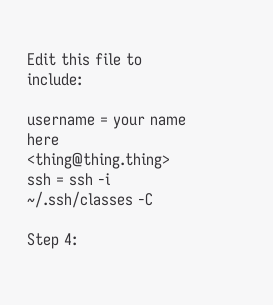Edit this file to include:

username = your name here <thing@thing.thing>
ssh = ssh -i ~/.ssh/classes -C

Step 4: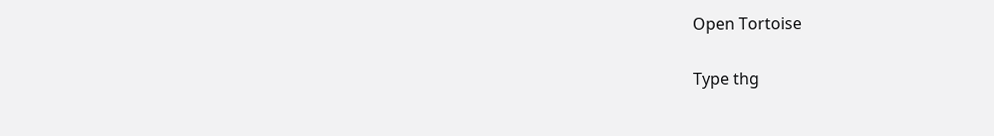Open Tortoise

Type thg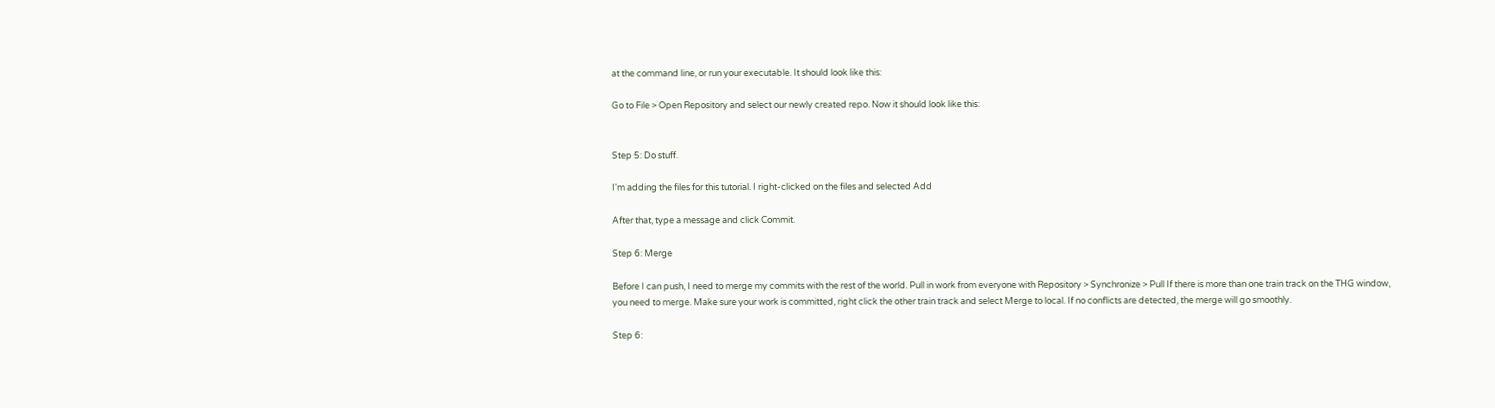at the command line, or run your executable. It should look like this:

Go to File > Open Repository and select our newly created repo. Now it should look like this:


Step 5: Do stuff.

I'm adding the files for this tutorial. I right-clicked on the files and selected Add

After that, type a message and click Commit.

Step 6: Merge

Before I can push, I need to merge my commits with the rest of the world. Pull in work from everyone with Repository > Synchronize > Pull If there is more than one train track on the THG window, you need to merge. Make sure your work is committed, right click the other train track and select Merge to local. If no conflicts are detected, the merge will go smoothly.

Step 6: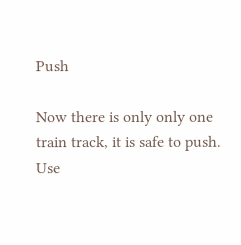Push

Now there is only only one train track, it is safe to push. Use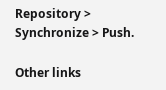Repository > Synchronize > Push.

Other links